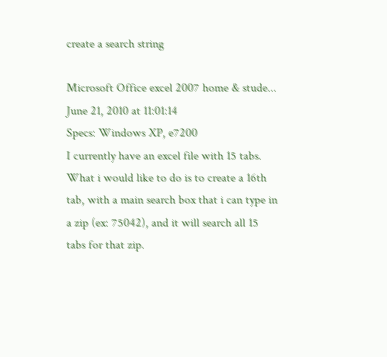create a search string

Microsoft Office excel 2007 home & stude...
June 21, 2010 at 11:01:14
Specs: Windows XP, e7200
I currently have an excel file with 15 tabs. What i would like to do is to create a 16th tab, with a main search box that i can type in a zip (ex: 75042), and it will search all 15 tabs for that zip.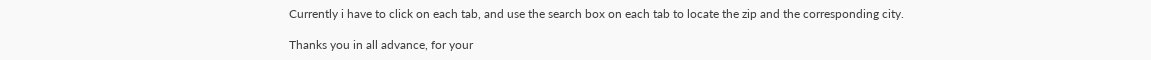Currently i have to click on each tab, and use the search box on each tab to locate the zip and the corresponding city.

Thanks you in all advance, for your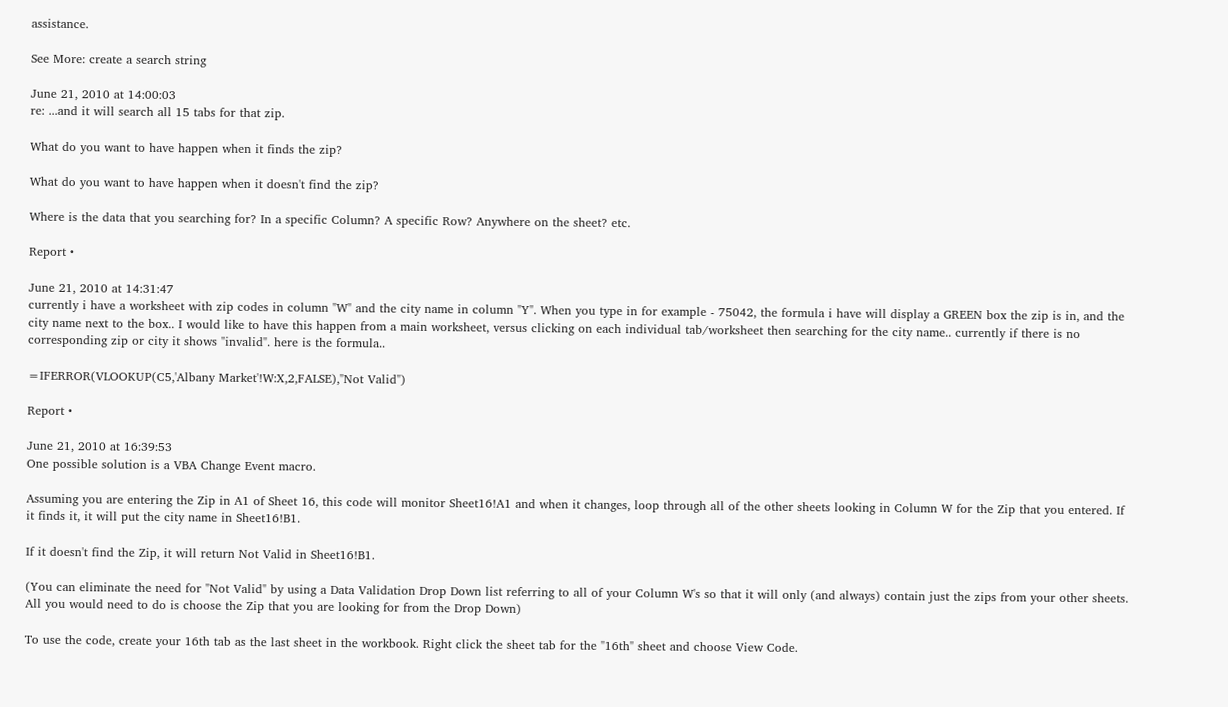assistance.

See More: create a search string

June 21, 2010 at 14:00:03
re: ...and it will search all 15 tabs for that zip.

What do you want to have happen when it finds the zip?

What do you want to have happen when it doesn't find the zip?

Where is the data that you searching for? In a specific Column? A specific Row? Anywhere on the sheet? etc.

Report •

June 21, 2010 at 14:31:47
currently i have a worksheet with zip codes in column "W" and the city name in column "Y". When you type in for example - 75042, the formula i have will display a GREEN box the zip is in, and the city name next to the box.. I would like to have this happen from a main worksheet, versus clicking on each individual tab/worksheet then searching for the city name.. currently if there is no corresponding zip or city it shows "invalid". here is the formula..

=IFERROR(VLOOKUP(C5,'Albany Market'!W:X,2,FALSE),"Not Valid")

Report •

June 21, 2010 at 16:39:53
One possible solution is a VBA Change Event macro.

Assuming you are entering the Zip in A1 of Sheet 16, this code will monitor Sheet16!A1 and when it changes, loop through all of the other sheets looking in Column W for the Zip that you entered. If it finds it, it will put the city name in Sheet16!B1.

If it doesn't find the Zip, it will return Not Valid in Sheet16!B1.

(You can eliminate the need for "Not Valid" by using a Data Validation Drop Down list referring to all of your Column W's so that it will only (and always) contain just the zips from your other sheets. All you would need to do is choose the Zip that you are looking for from the Drop Down)

To use the code, create your 16th tab as the last sheet in the workbook. Right click the sheet tab for the "16th" sheet and choose View Code.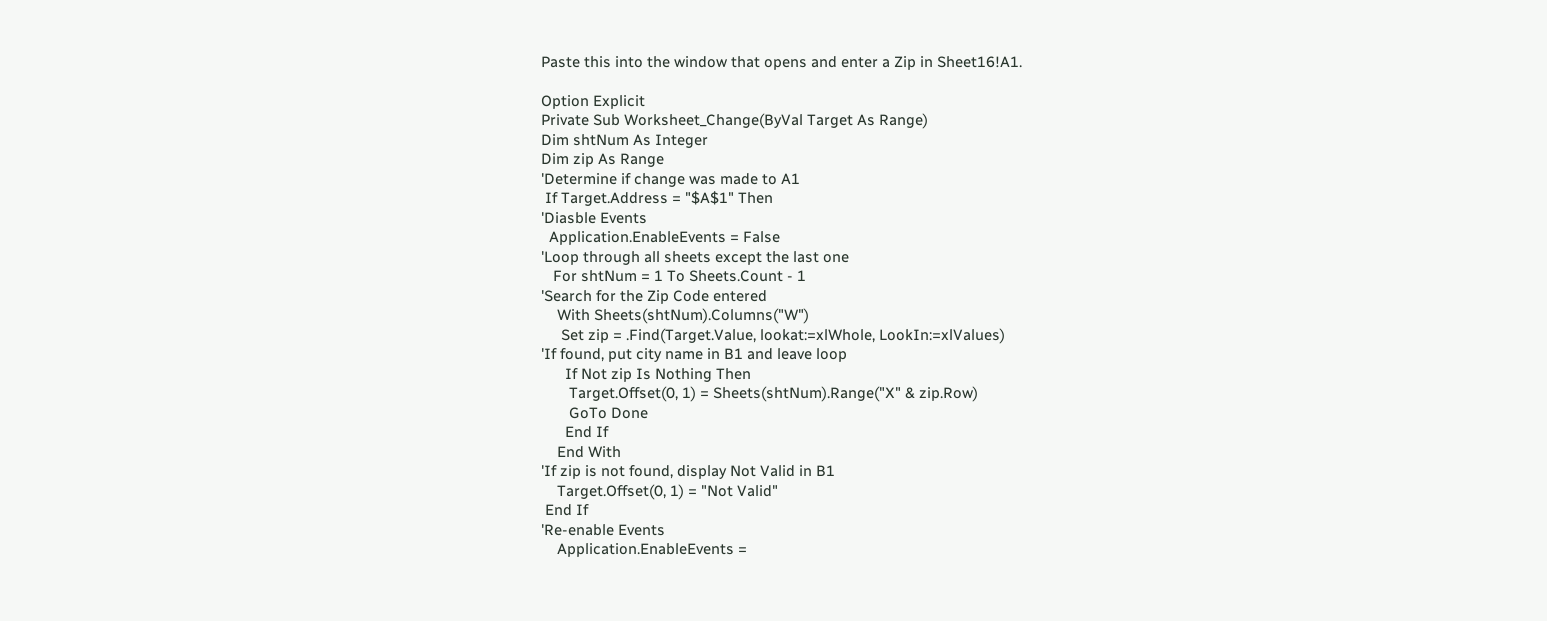Paste this into the window that opens and enter a Zip in Sheet16!A1.

Option Explicit
Private Sub Worksheet_Change(ByVal Target As Range)
Dim shtNum As Integer
Dim zip As Range
'Determine if change was made to A1
 If Target.Address = "$A$1" Then
'Diasble Events
  Application.EnableEvents = False
'Loop through all sheets except the last one
   For shtNum = 1 To Sheets.Count - 1
'Search for the Zip Code entered
    With Sheets(shtNum).Columns("W")
     Set zip = .Find(Target.Value, lookat:=xlWhole, LookIn:=xlValues)
'If found, put city name in B1 and leave loop
      If Not zip Is Nothing Then
       Target.Offset(0, 1) = Sheets(shtNum).Range("X" & zip.Row)
       GoTo Done
      End If
    End With
'If zip is not found, display Not Valid in B1
    Target.Offset(0, 1) = "Not Valid"
 End If
'Re-enable Events
    Application.EnableEvents =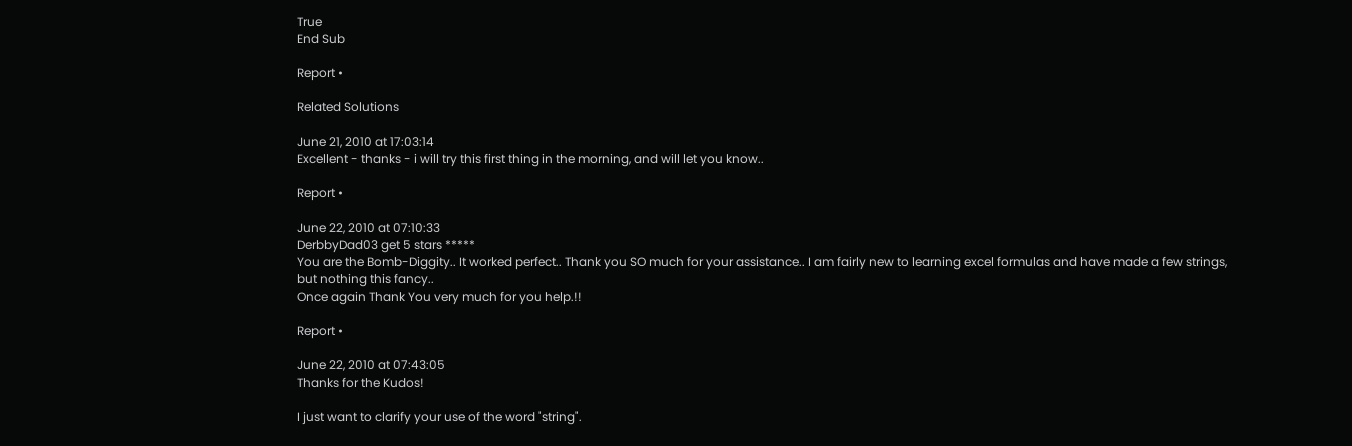True
End Sub

Report •

Related Solutions

June 21, 2010 at 17:03:14
Excellent - thanks - i will try this first thing in the morning, and will let you know..

Report •

June 22, 2010 at 07:10:33
DerbbyDad03 get 5 stars *****
You are the Bomb-Diggity.. It worked perfect.. Thank you SO much for your assistance.. I am fairly new to learning excel formulas and have made a few strings, but nothing this fancy..
Once again Thank You very much for you help.!!

Report •

June 22, 2010 at 07:43:05
Thanks for the Kudos!

I just want to clarify your use of the word "string".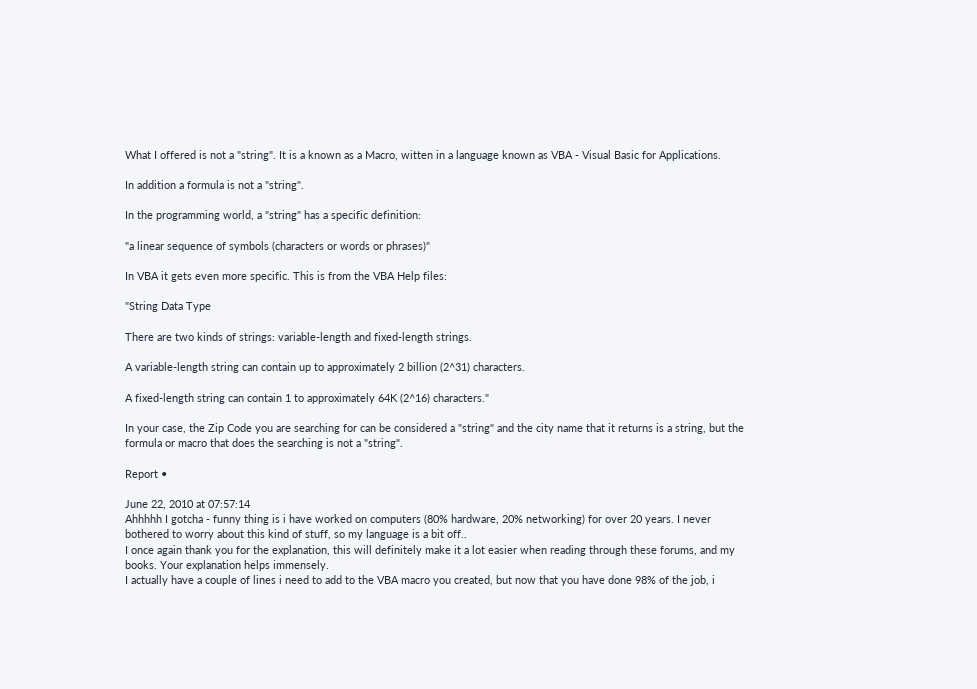What I offered is not a "string". It is a known as a Macro, witten in a language known as VBA - Visual Basic for Applications.

In addition a formula is not a "string".

In the programming world, a "string" has a specific definition:

"a linear sequence of symbols (characters or words or phrases)"

In VBA it gets even more specific. This is from the VBA Help files:

"String Data Type

There are two kinds of strings: variable-length and fixed-length strings.

A variable-length string can contain up to approximately 2 billion (2^31) characters.

A fixed-length string can contain 1 to approximately 64K (2^16) characters."

In your case, the Zip Code you are searching for can be considered a "string" and the city name that it returns is a string, but the formula or macro that does the searching is not a "string".

Report •

June 22, 2010 at 07:57:14
Ahhhhh I gotcha - funny thing is i have worked on computers (80% hardware, 20% networking) for over 20 years. I never bothered to worry about this kind of stuff, so my language is a bit off..
I once again thank you for the explanation, this will definitely make it a lot easier when reading through these forums, and my books. Your explanation helps immensely.
I actually have a couple of lines i need to add to the VBA macro you created, but now that you have done 98% of the job, i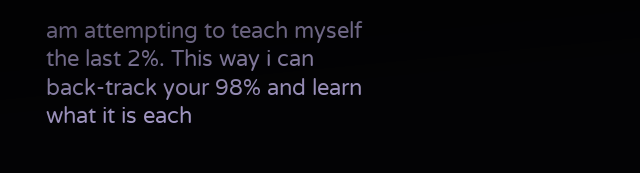am attempting to teach myself the last 2%. This way i can back-track your 98% and learn what it is each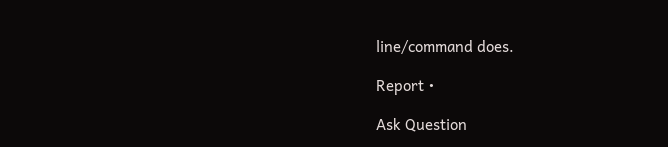line/command does.

Report •

Ask Question